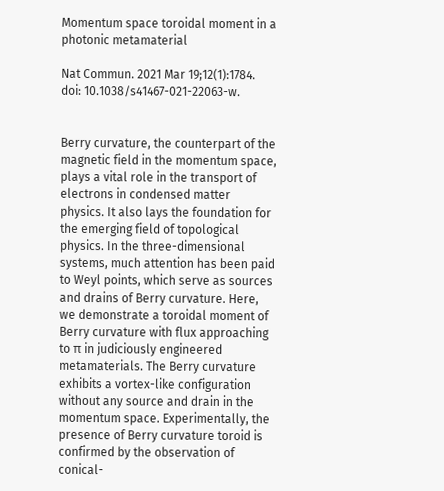Momentum space toroidal moment in a photonic metamaterial

Nat Commun. 2021 Mar 19;12(1):1784. doi: 10.1038/s41467-021-22063-w.


Berry curvature, the counterpart of the magnetic field in the momentum space, plays a vital role in the transport of electrons in condensed matter physics. It also lays the foundation for the emerging field of topological physics. In the three-dimensional systems, much attention has been paid to Weyl points, which serve as sources and drains of Berry curvature. Here, we demonstrate a toroidal moment of Berry curvature with flux approaching to π in judiciously engineered metamaterials. The Berry curvature exhibits a vortex-like configuration without any source and drain in the momentum space. Experimentally, the presence of Berry curvature toroid is confirmed by the observation of conical-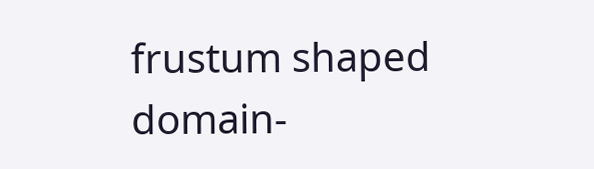frustum shaped domain-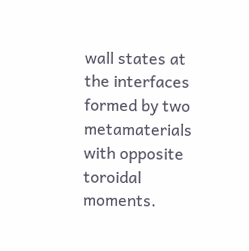wall states at the interfaces formed by two metamaterials with opposite toroidal moments.